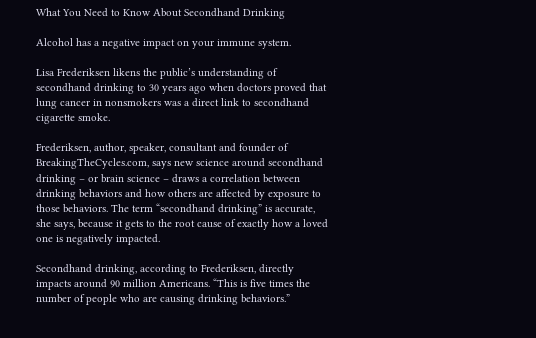What You Need to Know About Secondhand Drinking

Alcohol has a negative impact on your immune system.

Lisa Frederiksen likens the public’s understanding of secondhand drinking to 30 years ago when doctors proved that lung cancer in nonsmokers was a direct link to secondhand cigarette smoke.

Frederiksen, author, speaker, consultant and founder of BreakingTheCycles.com, says new science around secondhand drinking – or brain science – draws a correlation between drinking behaviors and how others are affected by exposure to those behaviors. The term “secondhand drinking” is accurate, she says, because it gets to the root cause of exactly how a loved one is negatively impacted.

Secondhand drinking, according to Frederiksen, directly impacts around 90 million Americans. “This is five times the number of people who are causing drinking behaviors.”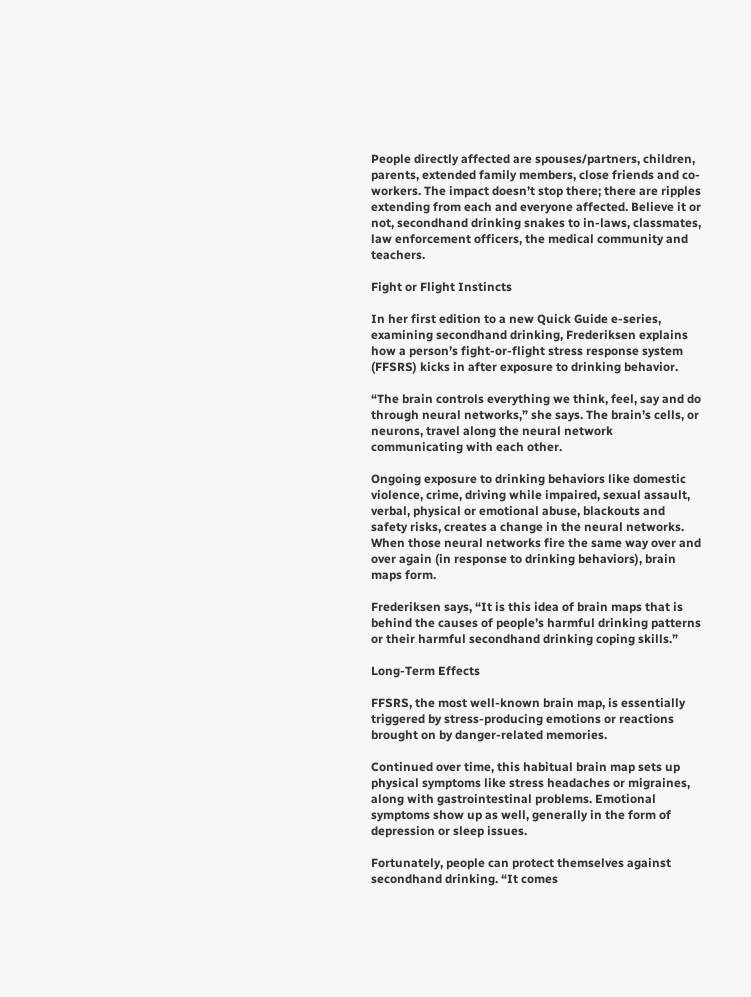People directly affected are spouses/partners, children, parents, extended family members, close friends and co-workers. The impact doesn’t stop there; there are ripples extending from each and everyone affected. Believe it or not, secondhand drinking snakes to in-laws, classmates, law enforcement officers, the medical community and teachers.

Fight or Flight Instincts

In her first edition to a new Quick Guide e-series, examining secondhand drinking, Frederiksen explains how a person’s fight-or-flight stress response system (FFSRS) kicks in after exposure to drinking behavior.

“The brain controls everything we think, feel, say and do through neural networks,” she says. The brain’s cells, or neurons, travel along the neural network communicating with each other.

Ongoing exposure to drinking behaviors like domestic violence, crime, driving while impaired, sexual assault, verbal, physical or emotional abuse, blackouts and safety risks, creates a change in the neural networks. When those neural networks fire the same way over and over again (in response to drinking behaviors), brain maps form.

Frederiksen says, “It is this idea of brain maps that is behind the causes of people’s harmful drinking patterns or their harmful secondhand drinking coping skills.”

Long-Term Effects

FFSRS, the most well-known brain map, is essentially triggered by stress-producing emotions or reactions brought on by danger-related memories.

Continued over time, this habitual brain map sets up physical symptoms like stress headaches or migraines, along with gastrointestinal problems. Emotional symptoms show up as well, generally in the form of depression or sleep issues.

Fortunately, people can protect themselves against secondhand drinking. “It comes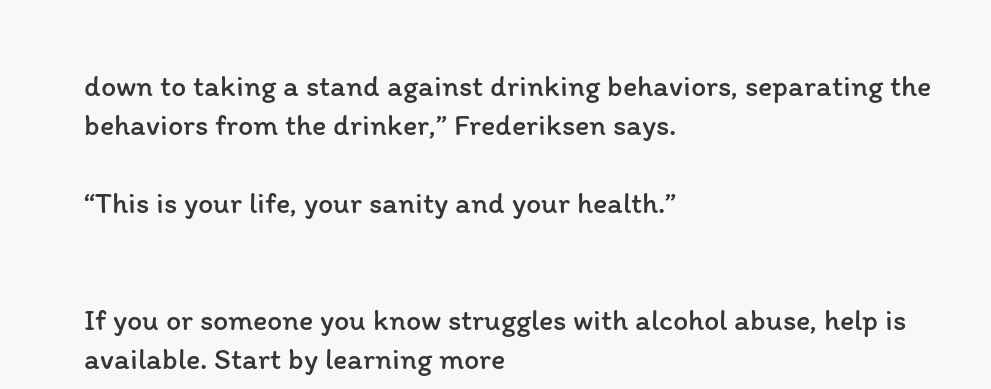down to taking a stand against drinking behaviors, separating the behaviors from the drinker,” Frederiksen says.

“This is your life, your sanity and your health.”


If you or someone you know struggles with alcohol abuse, help is available. Start by learning more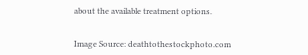about the available treatment options.


Image Source: deathtothestockphoto.com